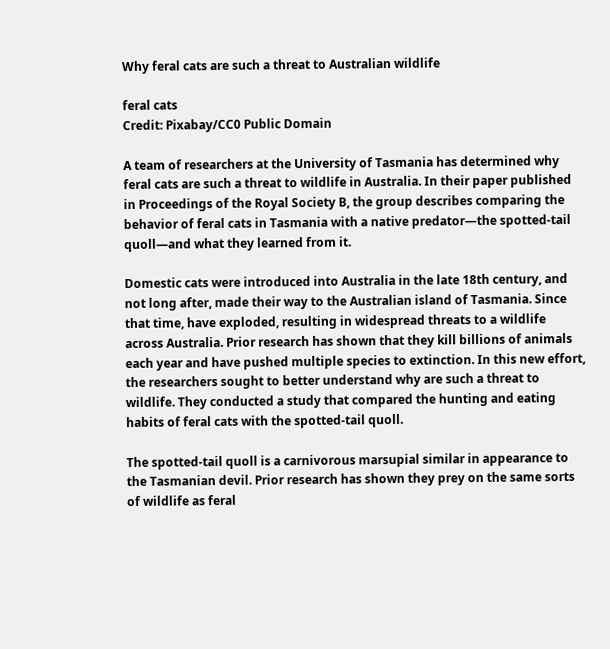Why feral cats are such a threat to Australian wildlife

feral cats
Credit: Pixabay/CC0 Public Domain

A team of researchers at the University of Tasmania has determined why feral cats are such a threat to wildlife in Australia. In their paper published in Proceedings of the Royal Society B, the group describes comparing the behavior of feral cats in Tasmania with a native predator—the spotted-tail quoll—and what they learned from it.

Domestic cats were introduced into Australia in the late 18th century, and not long after, made their way to the Australian island of Tasmania. Since that time, have exploded, resulting in widespread threats to a wildlife across Australia. Prior research has shown that they kill billions of animals each year and have pushed multiple species to extinction. In this new effort, the researchers sought to better understand why are such a threat to wildlife. They conducted a study that compared the hunting and eating habits of feral cats with the spotted-tail quoll.

The spotted-tail quoll is a carnivorous marsupial similar in appearance to the Tasmanian devil. Prior research has shown they prey on the same sorts of wildlife as feral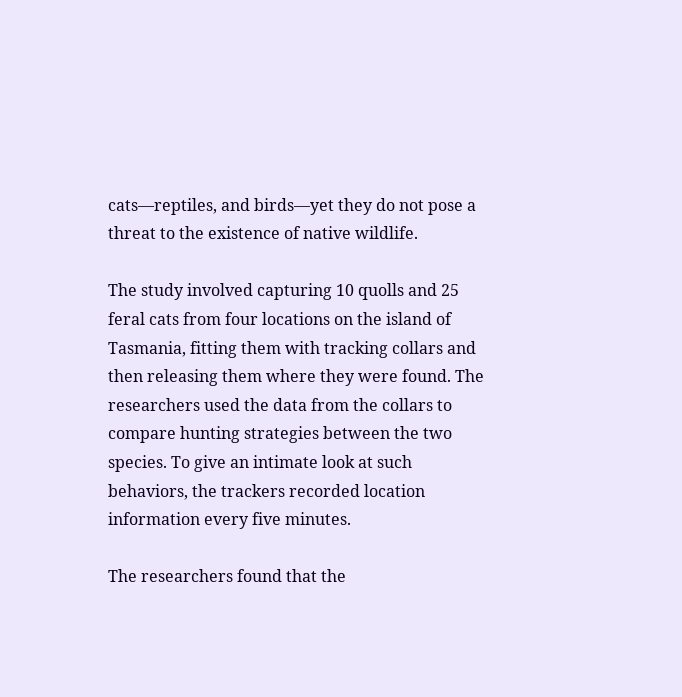cats—reptiles, and birds—yet they do not pose a threat to the existence of native wildlife.

The study involved capturing 10 quolls and 25 feral cats from four locations on the island of Tasmania, fitting them with tracking collars and then releasing them where they were found. The researchers used the data from the collars to compare hunting strategies between the two species. To give an intimate look at such behaviors, the trackers recorded location information every five minutes.

The researchers found that the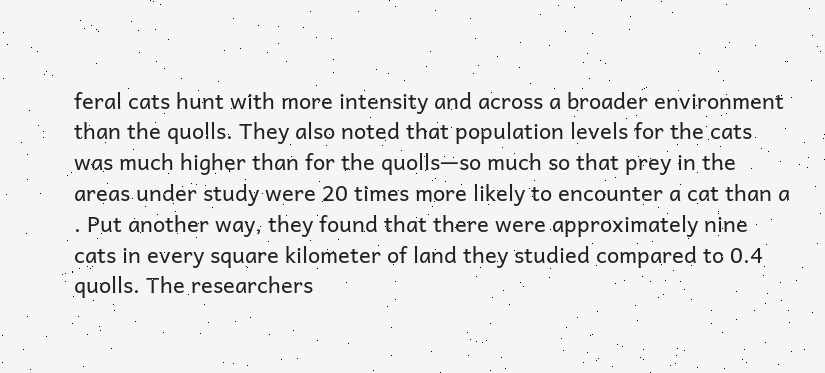feral cats hunt with more intensity and across a broader environment than the quolls. They also noted that population levels for the cats was much higher than for the quolls—so much so that prey in the areas under study were 20 times more likely to encounter a cat than a . Put another way, they found that there were approximately nine cats in every square kilometer of land they studied compared to 0.4 quolls. The researchers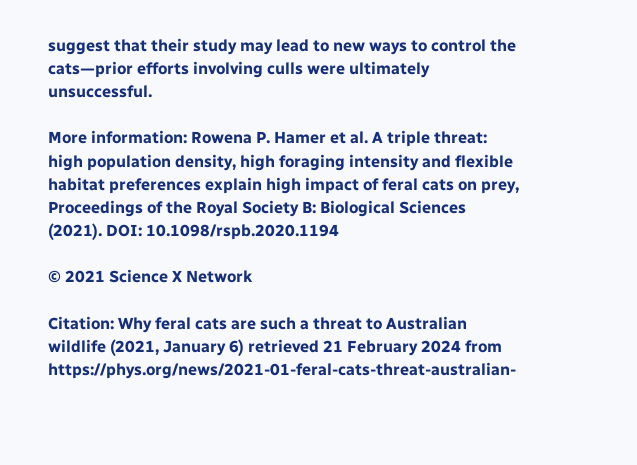suggest that their study may lead to new ways to control the cats—prior efforts involving culls were ultimately unsuccessful.

More information: Rowena P. Hamer et al. A triple threat: high population density, high foraging intensity and flexible habitat preferences explain high impact of feral cats on prey, Proceedings of the Royal Society B: Biological Sciences (2021). DOI: 10.1098/rspb.2020.1194

© 2021 Science X Network

Citation: Why feral cats are such a threat to Australian wildlife (2021, January 6) retrieved 21 February 2024 from https://phys.org/news/2021-01-feral-cats-threat-australian-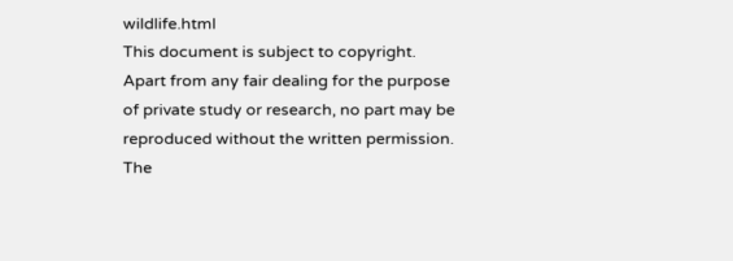wildlife.html
This document is subject to copyright. Apart from any fair dealing for the purpose of private study or research, no part may be reproduced without the written permission. The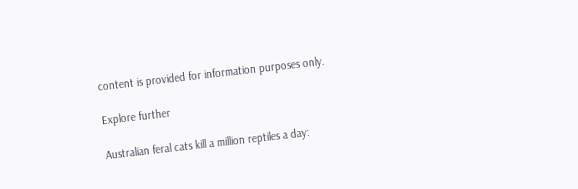content is provided for information purposes only.

Explore further

Australian feral cats kill a million reptiles a day: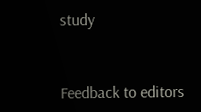study


Feedback to editors